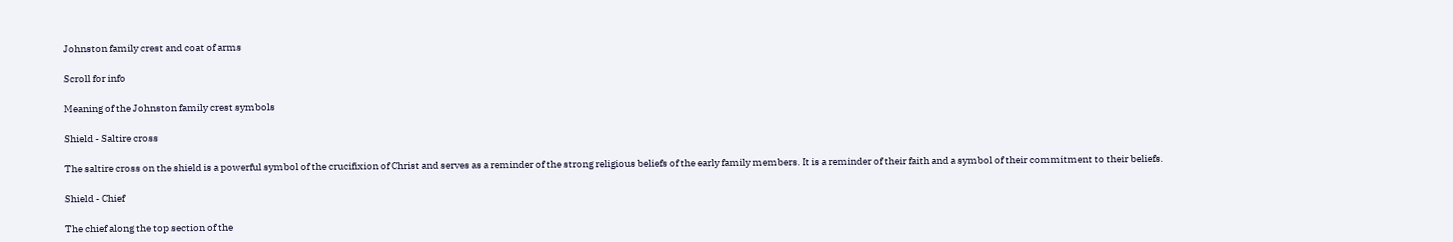Johnston family crest and coat of arms

Scroll for info

Meaning of the Johnston family crest symbols

Shield - Saltire cross

The saltire cross on the shield is a powerful symbol of the crucifixion of Christ and serves as a reminder of the strong religious beliefs of the early family members. It is a reminder of their faith and a symbol of their commitment to their beliefs.

Shield - Chief

The chief along the top section of the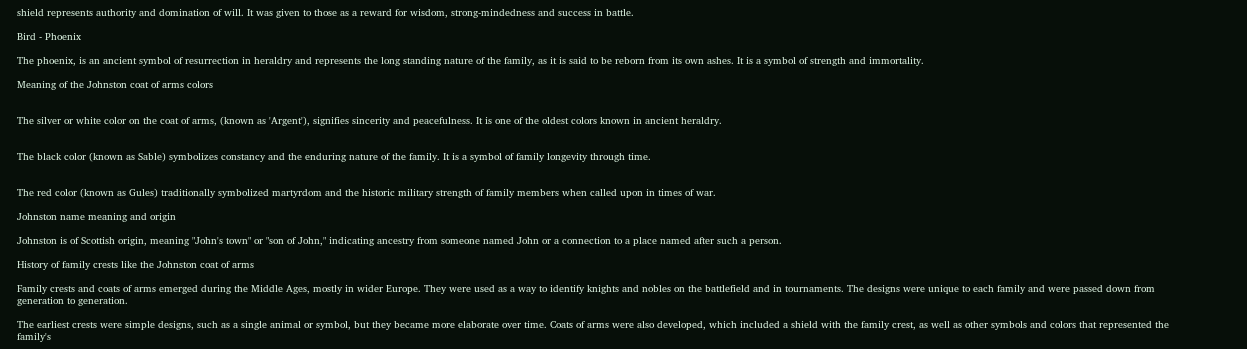shield represents authority and domination of will. It was given to those as a reward for wisdom, strong-mindedness and success in battle.

Bird - Phoenix

The phoenix, is an ancient symbol of resurrection in heraldry and represents the long standing nature of the family, as it is said to be reborn from its own ashes. It is a symbol of strength and immortality.

Meaning of the Johnston coat of arms colors


The silver or white color on the coat of arms, (known as 'Argent'), signifies sincerity and peacefulness. It is one of the oldest colors known in ancient heraldry.


The black color (known as Sable) symbolizes constancy and the enduring nature of the family. It is a symbol of family longevity through time.


The red color (known as Gules) traditionally symbolized martyrdom and the historic military strength of family members when called upon in times of war.

Johnston name meaning and origin

Johnston is of Scottish origin, meaning "John's town" or "son of John," indicating ancestry from someone named John or a connection to a place named after such a person.

History of family crests like the Johnston coat of arms

Family crests and coats of arms emerged during the Middle Ages, mostly in wider Europe. They were used as a way to identify knights and nobles on the battlefield and in tournaments. The designs were unique to each family and were passed down from generation to generation.

The earliest crests were simple designs, such as a single animal or symbol, but they became more elaborate over time. Coats of arms were also developed, which included a shield with the family crest, as well as other symbols and colors that represented the family's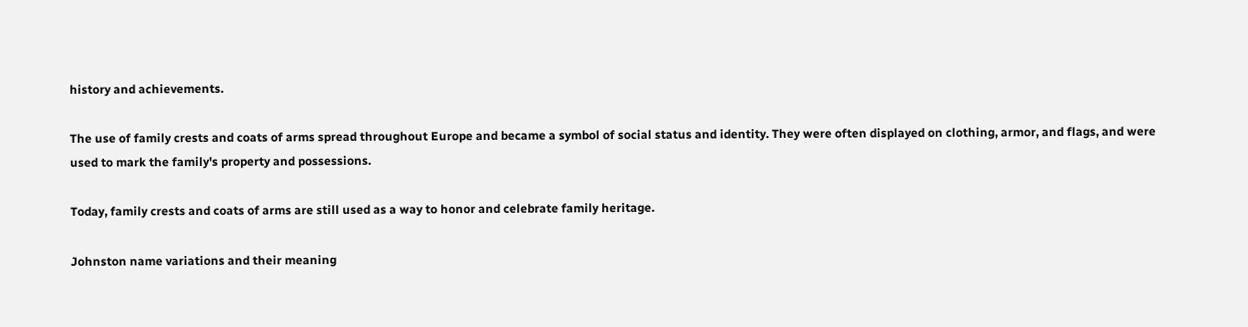history and achievements.

The use of family crests and coats of arms spread throughout Europe and became a symbol of social status and identity. They were often displayed on clothing, armor, and flags, and were used to mark the family's property and possessions.

Today, family crests and coats of arms are still used as a way to honor and celebrate family heritage.

Johnston name variations and their meaning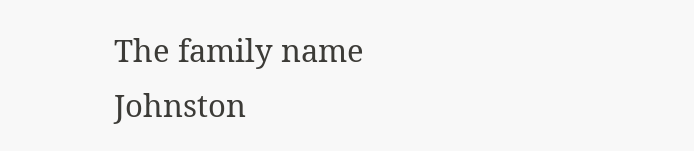The family name Johnston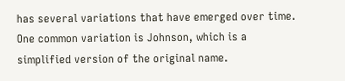has several variations that have emerged over time. One common variation is Johnson, which is a simplified version of the original name.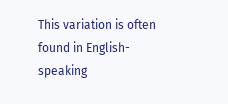This variation is often found in English-speaking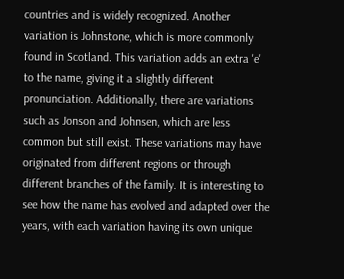countries and is widely recognized. Another variation is Johnstone, which is more commonly found in Scotland. This variation adds an extra 'e' to the name, giving it a slightly different pronunciation. Additionally, there are variations such as Jonson and Johnsen, which are less common but still exist. These variations may have originated from different regions or through different branches of the family. It is interesting to see how the name has evolved and adapted over the years, with each variation having its own unique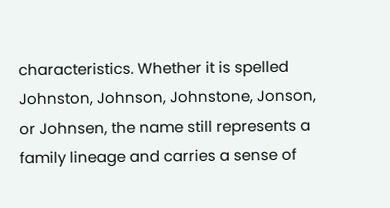characteristics. Whether it is spelled Johnston, Johnson, Johnstone, Jonson, or Johnsen, the name still represents a family lineage and carries a sense of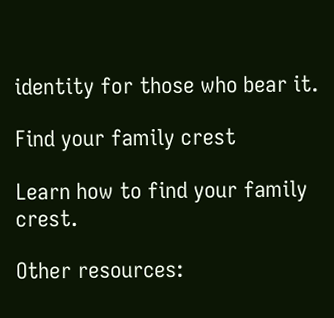identity for those who bear it.

Find your family crest

Learn how to find your family crest.

Other resources: